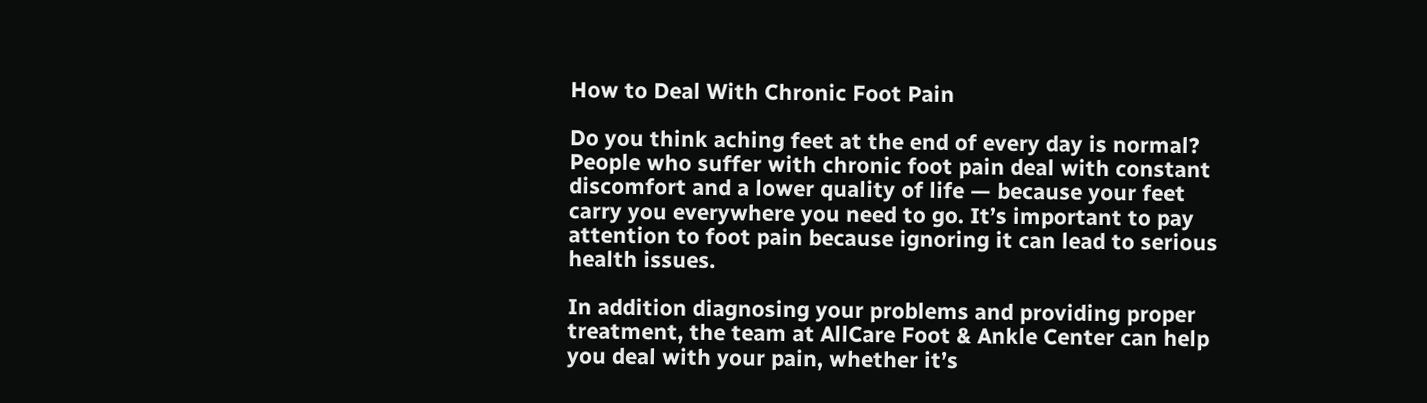How to Deal With Chronic Foot Pain

Do you think aching feet at the end of every day is normal? People who suffer with chronic foot pain deal with constant discomfort and a lower quality of life — because your feet carry you everywhere you need to go. It’s important to pay attention to foot pain because ignoring it can lead to serious health issues.

In addition diagnosing your problems and providing proper treatment, the team at AllCare Foot & Ankle Center can help you deal with your pain, whether it’s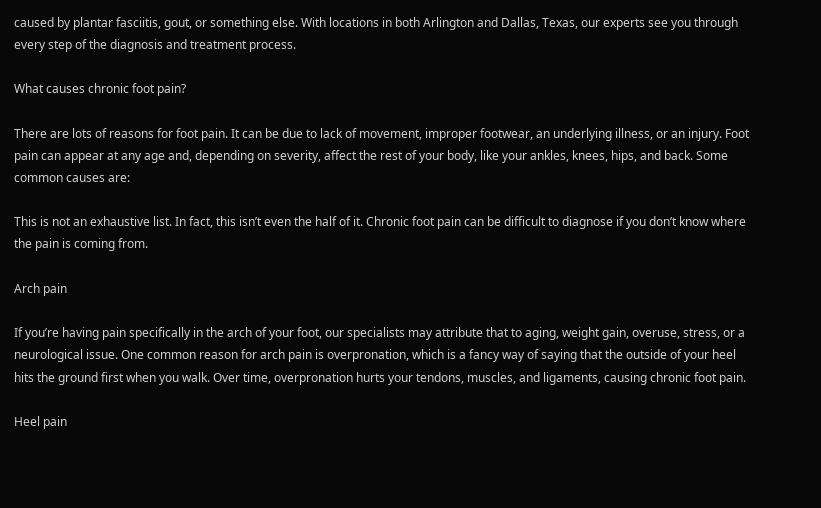caused by plantar fasciitis, gout, or something else. With locations in both Arlington and Dallas, Texas, our experts see you through every step of the diagnosis and treatment process.

What causes chronic foot pain?

There are lots of reasons for foot pain. It can be due to lack of movement, improper footwear, an underlying illness, or an injury. Foot pain can appear at any age and, depending on severity, affect the rest of your body, like your ankles, knees, hips, and back. Some common causes are:

This is not an exhaustive list. In fact, this isn’t even the half of it. Chronic foot pain can be difficult to diagnose if you don’t know where the pain is coming from.

Arch pain

If you’re having pain specifically in the arch of your foot, our specialists may attribute that to aging, weight gain, overuse, stress, or a neurological issue. One common reason for arch pain is overpronation, which is a fancy way of saying that the outside of your heel hits the ground first when you walk. Over time, overpronation hurts your tendons, muscles, and ligaments, causing chronic foot pain.

Heel pain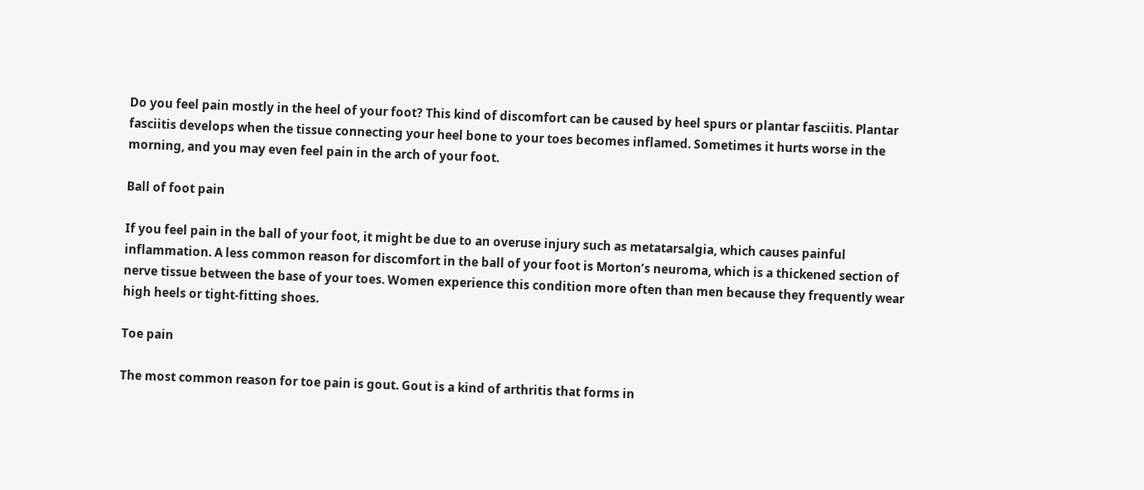Do you feel pain mostly in the heel of your foot? This kind of discomfort can be caused by heel spurs or plantar fasciitis. Plantar fasciitis develops when the tissue connecting your heel bone to your toes becomes inflamed. Sometimes it hurts worse in the morning, and you may even feel pain in the arch of your foot.

Ball of foot pain

If you feel pain in the ball of your foot, it might be due to an overuse injury such as metatarsalgia, which causes painful inflammation. A less common reason for discomfort in the ball of your foot is Morton’s neuroma, which is a thickened section of nerve tissue between the base of your toes. Women experience this condition more often than men because they frequently wear high heels or tight-fitting shoes.

Toe pain

The most common reason for toe pain is gout. Gout is a kind of arthritis that forms in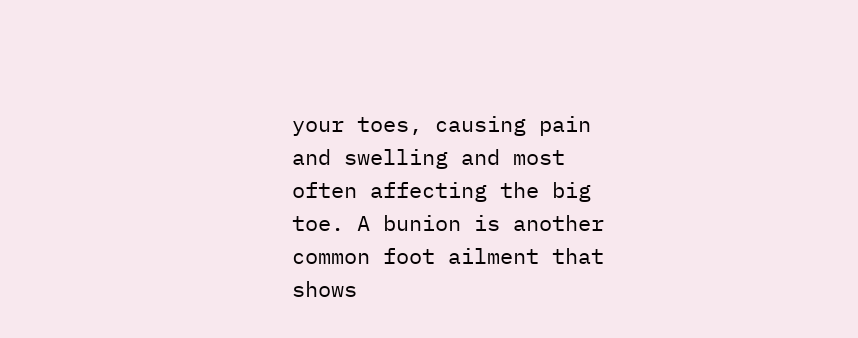your toes, causing pain and swelling and most often affecting the big toe. A bunion is another common foot ailment that shows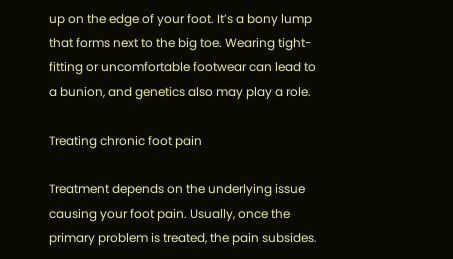up on the edge of your foot. It’s a bony lump that forms next to the big toe. Wearing tight-fitting or uncomfortable footwear can lead to a bunion, and genetics also may play a role.

Treating chronic foot pain

Treatment depends on the underlying issue causing your foot pain. Usually, once the primary problem is treated, the pain subsides.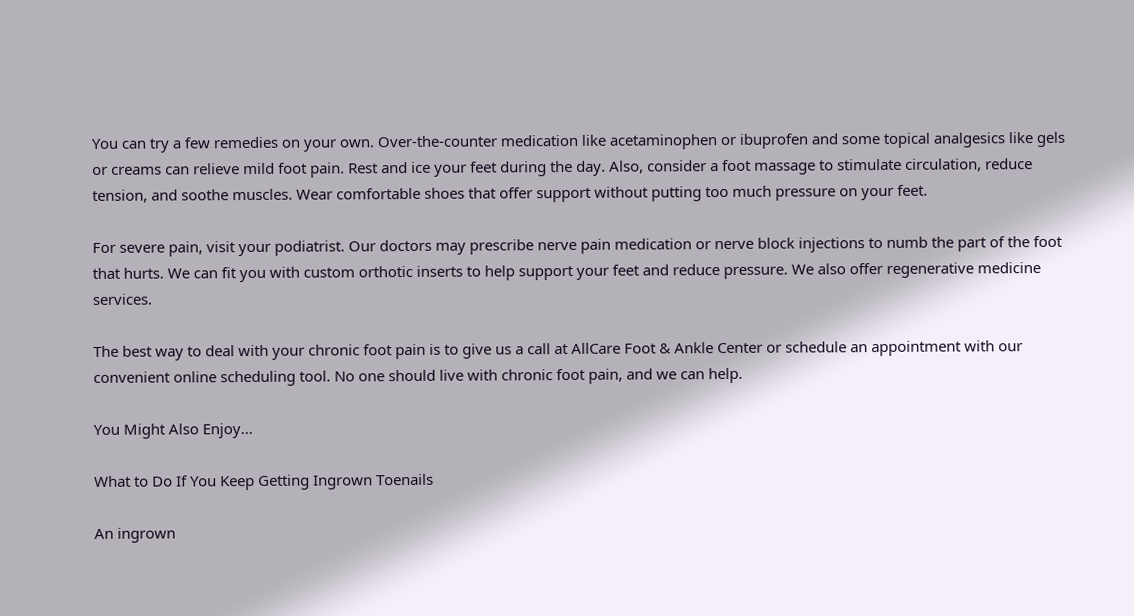You can try a few remedies on your own. Over-the-counter medication like acetaminophen or ibuprofen and some topical analgesics like gels or creams can relieve mild foot pain. Rest and ice your feet during the day. Also, consider a foot massage to stimulate circulation, reduce tension, and soothe muscles. Wear comfortable shoes that offer support without putting too much pressure on your feet.

For severe pain, visit your podiatrist. Our doctors may prescribe nerve pain medication or nerve block injections to numb the part of the foot that hurts. We can fit you with custom orthotic inserts to help support your feet and reduce pressure. We also offer regenerative medicine services.

The best way to deal with your chronic foot pain is to give us a call at AllCare Foot & Ankle Center or schedule an appointment with our convenient online scheduling tool. No one should live with chronic foot pain, and we can help.

You Might Also Enjoy...

What to Do If You Keep Getting Ingrown Toenails

An ingrown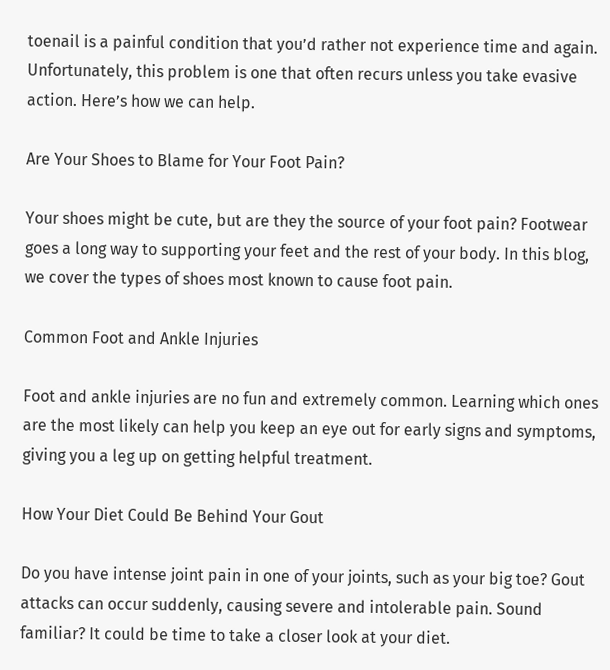toenail is a painful condition that you’d rather not experience time and again. Unfortunately, this problem is one that often recurs unless you take evasive action. Here’s how we can help.

Are Your Shoes to Blame for Your Foot Pain?

Your shoes might be cute, but are they the source of your foot pain? Footwear goes a long way to supporting your feet and the rest of your body. In this blog, we cover the types of shoes most known to cause foot pain.

Common Foot and Ankle Injuries

Foot and ankle injuries are no fun and extremely common. Learning which ones are the most likely can help you keep an eye out for early signs and symptoms, giving you a leg up on getting helpful treatment.

How Your Diet Could Be Behind Your Gout

Do you have intense joint pain in one of your joints, such as your big toe? Gout attacks can occur suddenly, causing severe and intolerable pain. Sound familiar? It could be time to take a closer look at your diet.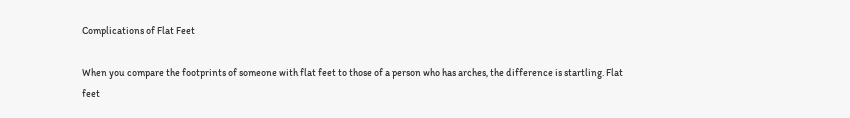Complications of Flat Feet

When you compare the footprints of someone with flat feet to those of a person who has arches, the difference is startling. Flat feet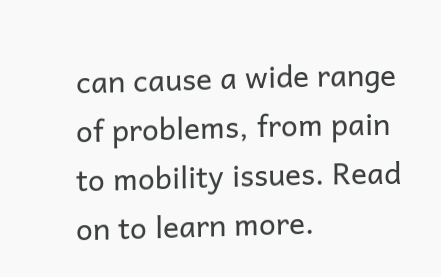can cause a wide range of problems, from pain to mobility issues. Read on to learn more.